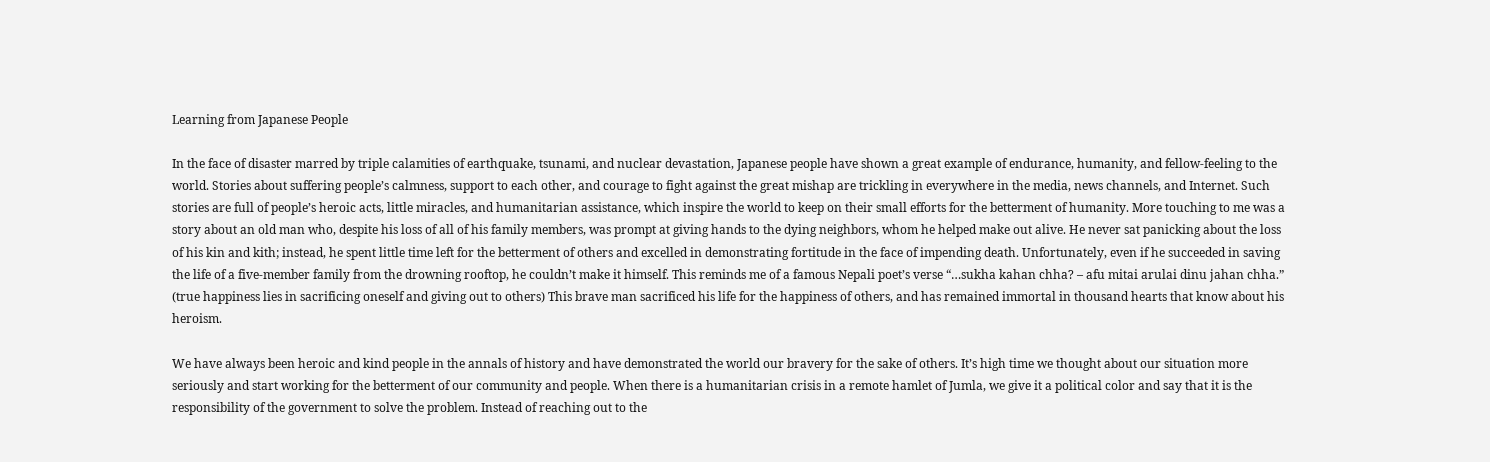Learning from Japanese People

In the face of disaster marred by triple calamities of earthquake, tsunami, and nuclear devastation, Japanese people have shown a great example of endurance, humanity, and fellow-feeling to the world. Stories about suffering people’s calmness, support to each other, and courage to fight against the great mishap are trickling in everywhere in the media, news channels, and Internet. Such stories are full of people’s heroic acts, little miracles, and humanitarian assistance, which inspire the world to keep on their small efforts for the betterment of humanity. More touching to me was a story about an old man who, despite his loss of all of his family members, was prompt at giving hands to the dying neighbors, whom he helped make out alive. He never sat panicking about the loss of his kin and kith; instead, he spent little time left for the betterment of others and excelled in demonstrating fortitude in the face of impending death. Unfortunately, even if he succeeded in saving the life of a five-member family from the drowning rooftop, he couldn’t make it himself. This reminds me of a famous Nepali poet’s verse “…sukha kahan chha? – afu mitai arulai dinu jahan chha.” (true happiness lies in sacrificing oneself and giving out to others) This brave man sacrificed his life for the happiness of others, and has remained immortal in thousand hearts that know about his heroism.

We have always been heroic and kind people in the annals of history and have demonstrated the world our bravery for the sake of others. It’s high time we thought about our situation more seriously and start working for the betterment of our community and people. When there is a humanitarian crisis in a remote hamlet of Jumla, we give it a political color and say that it is the responsibility of the government to solve the problem. Instead of reaching out to the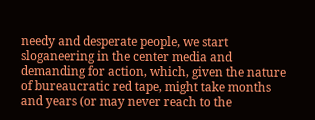needy and desperate people, we start sloganeering in the center media and demanding for action, which, given the nature of bureaucratic red tape, might take months and years (or may never reach to the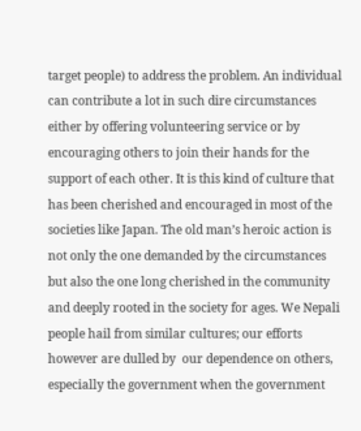target people) to address the problem. An individual can contribute a lot in such dire circumstances either by offering volunteering service or by encouraging others to join their hands for the support of each other. It is this kind of culture that has been cherished and encouraged in most of the societies like Japan. The old man’s heroic action is not only the one demanded by the circumstances but also the one long cherished in the community and deeply rooted in the society for ages. We Nepali people hail from similar cultures; our efforts however are dulled by  our dependence on others, especially the government when the government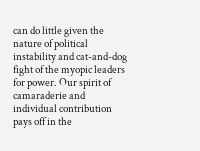can do little given the nature of political instability and cat-and-dog fight of the myopic leaders for power. Our spirit of camaraderie and individual contribution pays off in the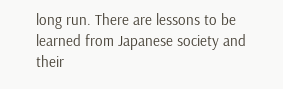long run. There are lessons to be learned from Japanese society and their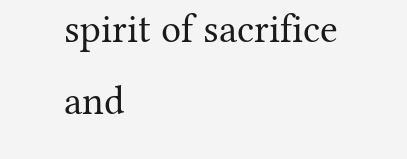spirit of sacrifice and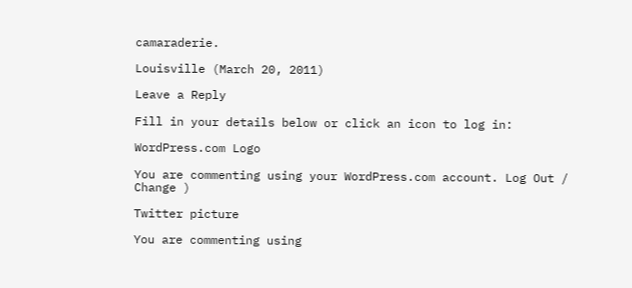camaraderie.

Louisville (March 20, 2011)

Leave a Reply

Fill in your details below or click an icon to log in:

WordPress.com Logo

You are commenting using your WordPress.com account. Log Out /  Change )

Twitter picture

You are commenting using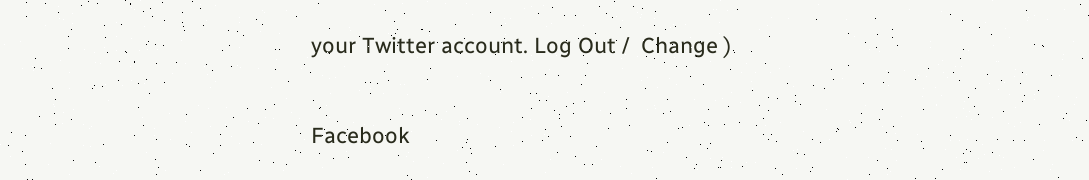your Twitter account. Log Out /  Change )

Facebook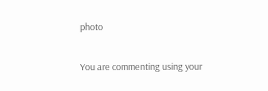photo

You are commenting using your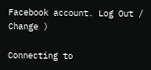Facebook account. Log Out /  Change )

Connecting to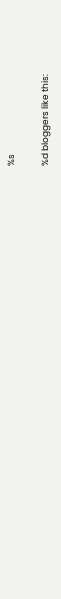%s

%d bloggers like this: